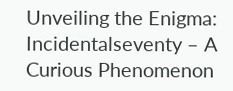Unveiling the Enigma: Incidentalseventy – A Curious Phenomenon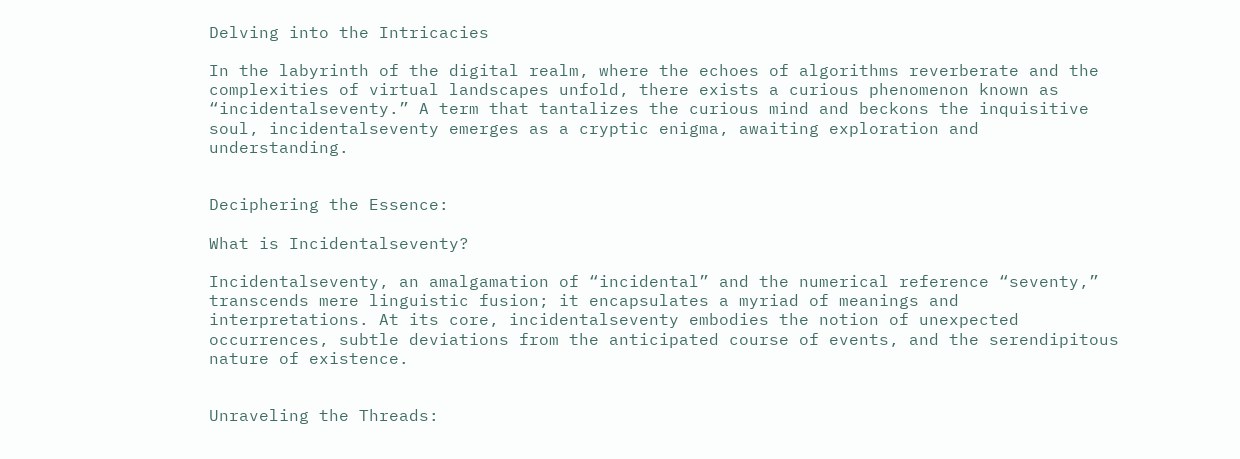Delving into the Intricacies

In the labyrinth of the digital realm, where the echoes of algorithms reverberate and the complexities of virtual landscapes unfold, there exists a curious phenomenon known as “incidentalseventy.” A term that tantalizes the curious mind and beckons the inquisitive soul, incidentalseventy emerges as a cryptic enigma, awaiting exploration and understanding.


Deciphering the Essence:

What is Incidentalseventy?

Incidentalseventy, an amalgamation of “incidental” and the numerical reference “seventy,” transcends mere linguistic fusion; it encapsulates a myriad of meanings and interpretations. At its core, incidentalseventy embodies the notion of unexpected occurrences, subtle deviations from the anticipated course of events, and the serendipitous nature of existence.


Unraveling the Threads: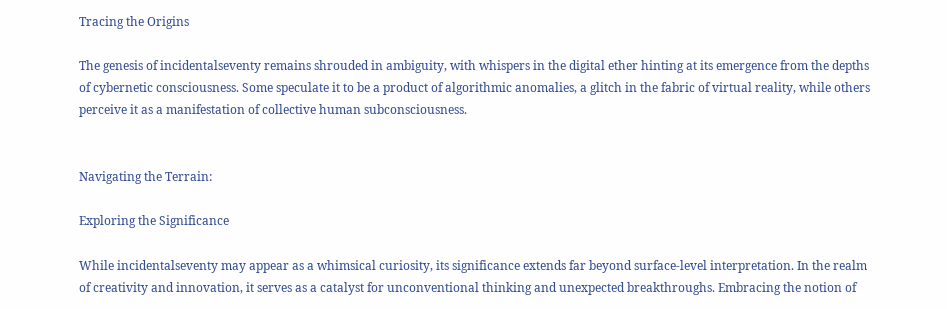Tracing the Origins

The genesis of incidentalseventy remains shrouded in ambiguity, with whispers in the digital ether hinting at its emergence from the depths of cybernetic consciousness. Some speculate it to be a product of algorithmic anomalies, a glitch in the fabric of virtual reality, while others perceive it as a manifestation of collective human subconsciousness.


Navigating the Terrain:

Exploring the Significance

While incidentalseventy may appear as a whimsical curiosity, its significance extends far beyond surface-level interpretation. In the realm of creativity and innovation, it serves as a catalyst for unconventional thinking and unexpected breakthroughs. Embracing the notion of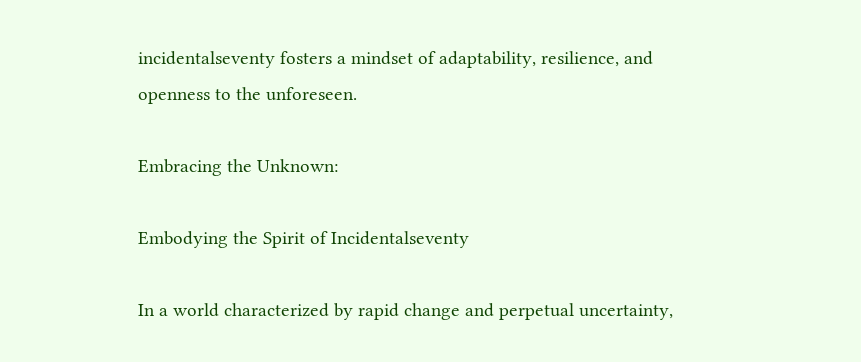incidentalseventy fosters a mindset of adaptability, resilience, and openness to the unforeseen.

Embracing the Unknown:

Embodying the Spirit of Incidentalseventy

In a world characterized by rapid change and perpetual uncertainty,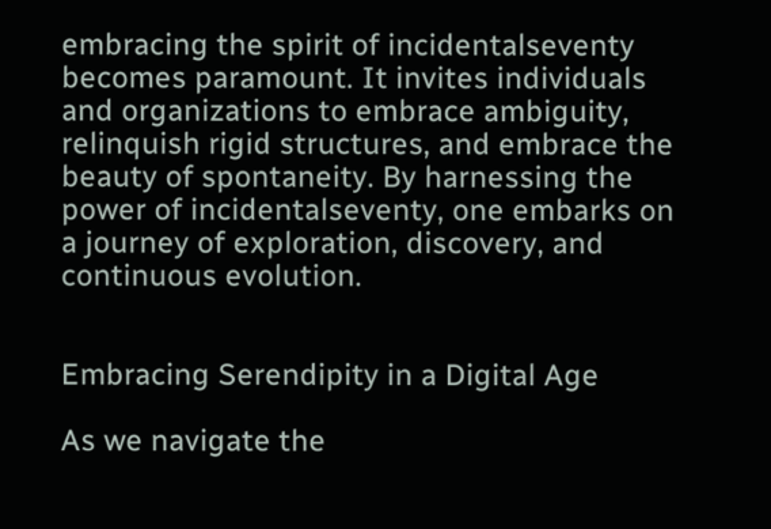embracing the spirit of incidentalseventy becomes paramount. It invites individuals and organizations to embrace ambiguity, relinquish rigid structures, and embrace the beauty of spontaneity. By harnessing the power of incidentalseventy, one embarks on a journey of exploration, discovery, and continuous evolution.


Embracing Serendipity in a Digital Age

As we navigate the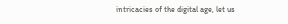intricacies of the digital age, let us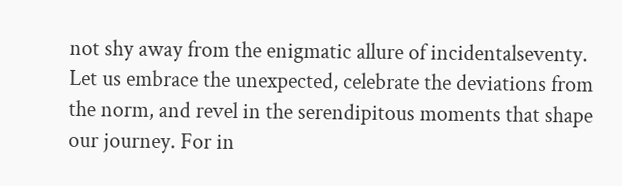not shy away from the enigmatic allure of incidentalseventy. Let us embrace the unexpected, celebrate the deviations from the norm, and revel in the serendipitous moments that shape our journey. For in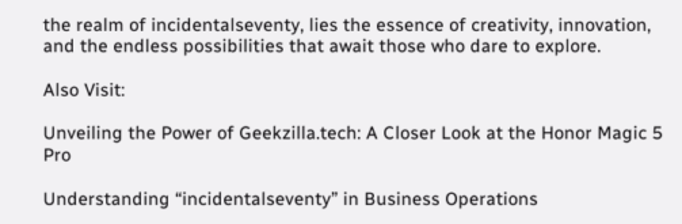the realm of incidentalseventy, lies the essence of creativity, innovation, and the endless possibilities that await those who dare to explore.

Also Visit:

Unveiling the Power of Geekzilla.tech: A Closer Look at the Honor Magic 5 Pro

Understanding “incidentalseventy” in Business Operations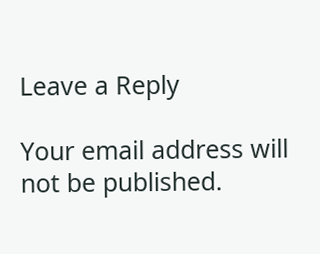Leave a Reply

Your email address will not be published.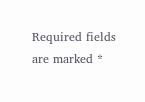Required fields are marked *